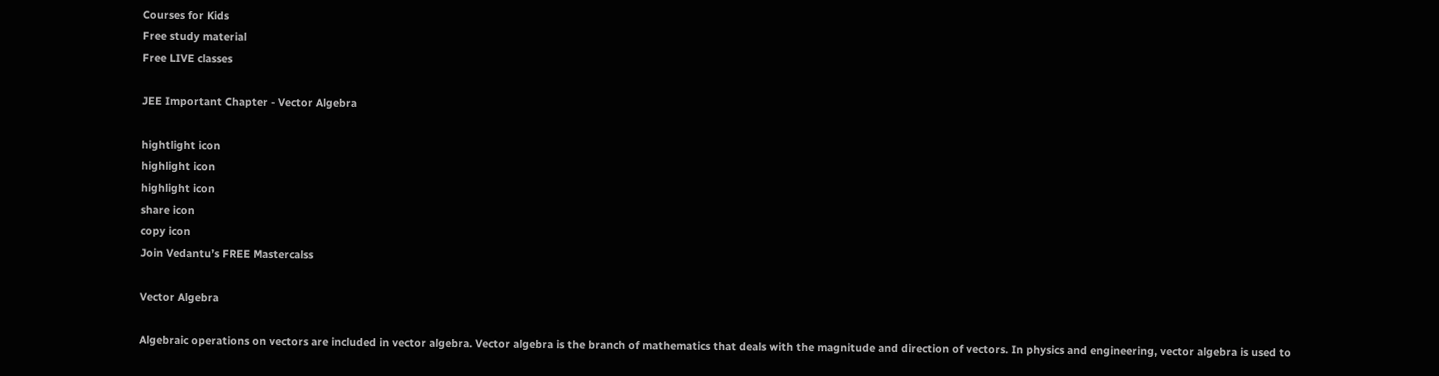Courses for Kids
Free study material
Free LIVE classes

JEE Important Chapter - Vector Algebra

hightlight icon
highlight icon
highlight icon
share icon
copy icon
Join Vedantu’s FREE Mastercalss

Vector Algebra

Algebraic operations on vectors are included in vector algebra. Vector algebra is the branch of mathematics that deals with the magnitude and direction of vectors. In physics and engineering, vector algebra is used to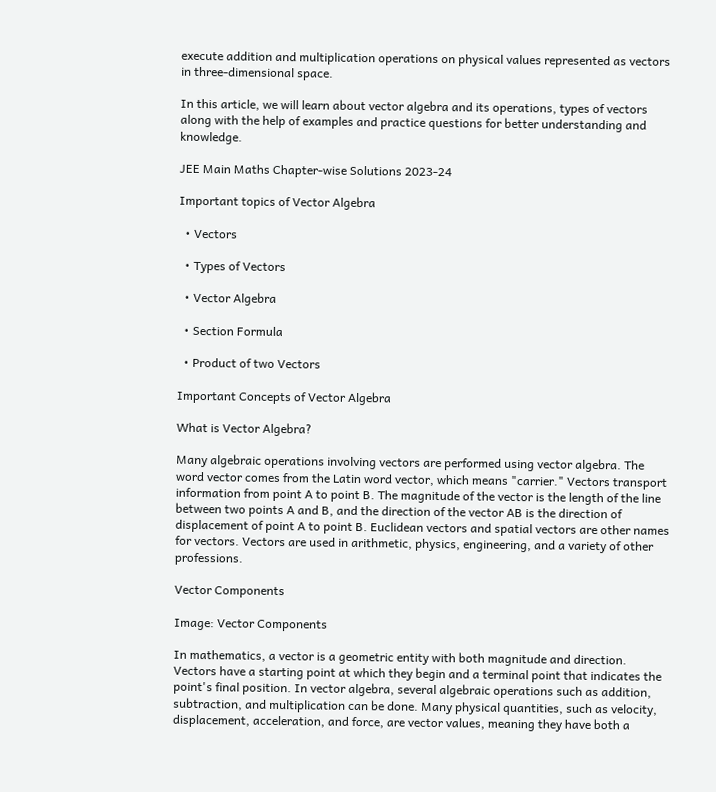execute addition and multiplication operations on physical values represented as vectors in three-dimensional space.

In this article, we will learn about vector algebra and its operations, types of vectors along with the help of examples and practice questions for better understanding and knowledge.

JEE Main Maths Chapter-wise Solutions 2023-24

Important topics of Vector Algebra

  • Vectors

  • Types of Vectors

  • Vector Algebra

  • Section Formula

  • Product of two Vectors

Important Concepts of Vector Algebra

What is Vector Algebra?

Many algebraic operations involving vectors are performed using vector algebra. The word vector comes from the Latin word vector, which means "carrier." Vectors transport information from point A to point B. The magnitude of the vector is the length of the line between two points A and B, and the direction of the vector AB is the direction of displacement of point A to point B. Euclidean vectors and spatial vectors are other names for vectors. Vectors are used in arithmetic, physics, engineering, and a variety of other professions.

Vector Components

Image: Vector Components

In mathematics, a vector is a geometric entity with both magnitude and direction. Vectors have a starting point at which they begin and a terminal point that indicates the point's final position. In vector algebra, several algebraic operations such as addition, subtraction, and multiplication can be done. Many physical quantities, such as velocity, displacement, acceleration, and force, are vector values, meaning they have both a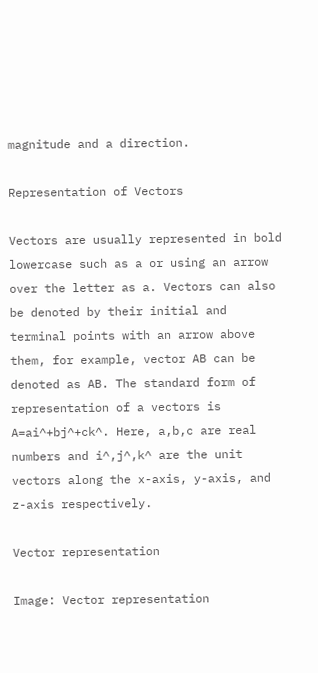magnitude and a direction.

Representation of Vectors

Vectors are usually represented in bold lowercase such as a or using an arrow over the letter as a. Vectors can also be denoted by their initial and terminal points with an arrow above them, for example, vector AB can be denoted as AB. The standard form of representation of a vectors is A=ai^+bj^+ck^. Here, a,b,c are real numbers and i^,j^,k^ are the unit vectors along the x-axis, y-axis, and z-axis respectively.

Vector representation

Image: Vector representation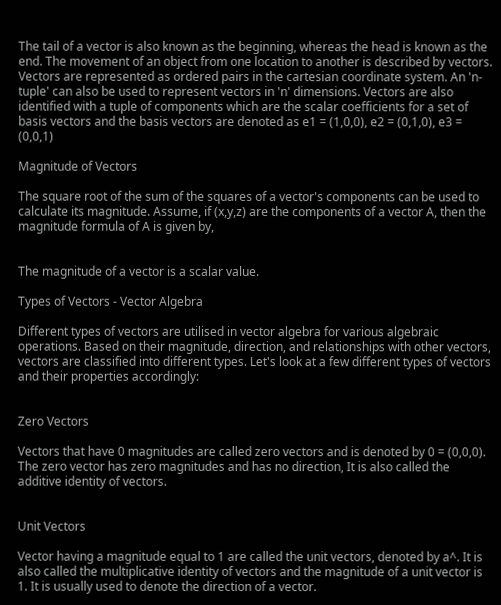The tail of a vector is also known as the beginning, whereas the head is known as the end. The movement of an object from one location to another is described by vectors. Vectors are represented as ordered pairs in the cartesian coordinate system. An 'n-tuple' can also be used to represent vectors in 'n' dimensions. Vectors are also identified with a tuple of components which are the scalar coefficients for a set of basis vectors and the basis vectors are denoted as e1 = (1,0,0), e2 = (0,1,0), e3 = (0,0,1)

Magnitude of Vectors

The square root of the sum of the squares of a vector's components can be used to calculate its magnitude. Assume, if (x,y,z) are the components of a vector A, then the magnitude formula of A is given by,


The magnitude of a vector is a scalar value.

Types of Vectors - Vector Algebra

Different types of vectors are utilised in vector algebra for various algebraic operations. Based on their magnitude, direction, and relationships with other vectors, vectors are classified into different types. Let's look at a few different types of vectors and their properties accordingly:


Zero Vectors

Vectors that have 0 magnitudes are called zero vectors and is denoted by 0 = (0,0,0). The zero vector has zero magnitudes and has no direction, It is also called the additive identity of vectors.


Unit Vectors

Vector having a magnitude equal to 1 are called the unit vectors, denoted by a^. It is also called the multiplicative identity of vectors and the magnitude of a unit vector is 1. It is usually used to denote the direction of a vector.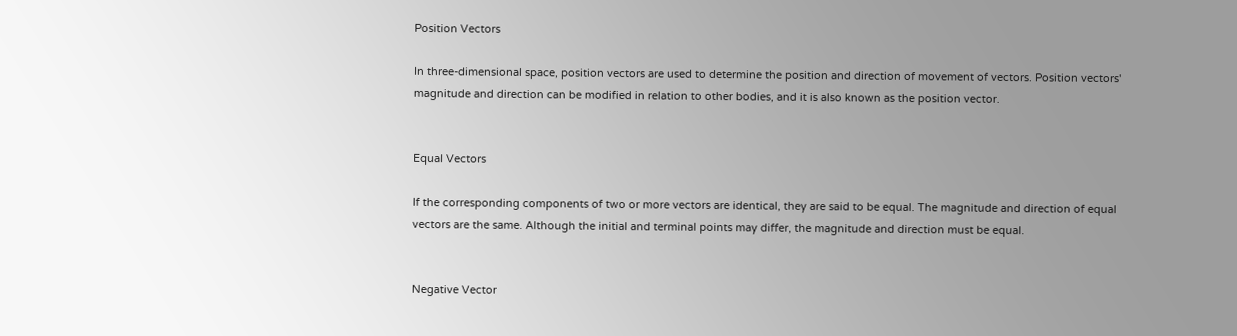Position Vectors

In three-dimensional space, position vectors are used to determine the position and direction of movement of vectors. Position vectors' magnitude and direction can be modified in relation to other bodies, and it is also known as the position vector.


Equal Vectors

If the corresponding components of two or more vectors are identical, they are said to be equal. The magnitude and direction of equal vectors are the same. Although the initial and terminal points may differ, the magnitude and direction must be equal.


Negative Vector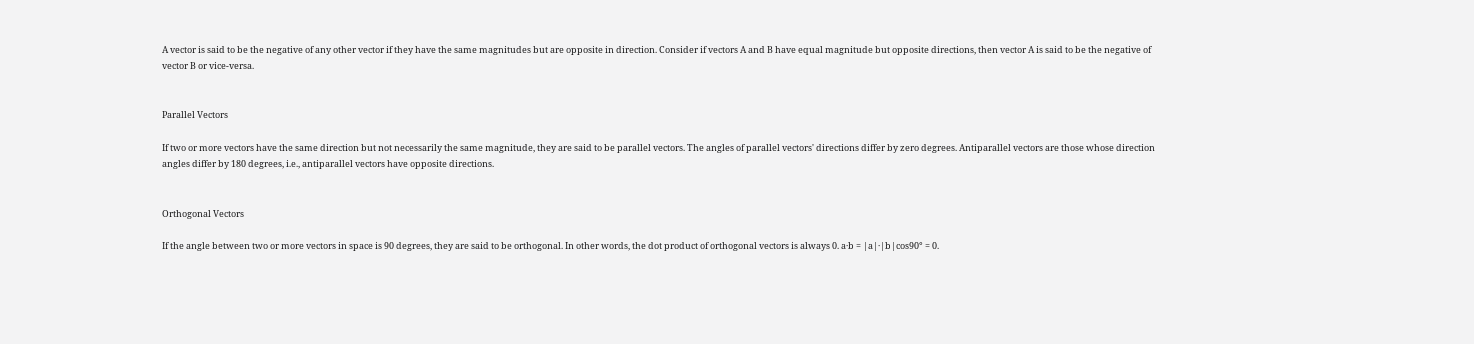A vector is said to be the negative of any other vector if they have the same magnitudes but are opposite in direction. Consider if vectors A and B have equal magnitude but opposite directions, then vector A is said to be the negative of vector B or vice-versa.


Parallel Vectors

If two or more vectors have the same direction but not necessarily the same magnitude, they are said to be parallel vectors. The angles of parallel vectors' directions differ by zero degrees. Antiparallel vectors are those whose direction angles differ by 180 degrees, i.e., antiparallel vectors have opposite directions.


Orthogonal Vectors

If the angle between two or more vectors in space is 90 degrees, they are said to be orthogonal. In other words, the dot product of orthogonal vectors is always 0. a·b = |a|·|b|cos90° = 0.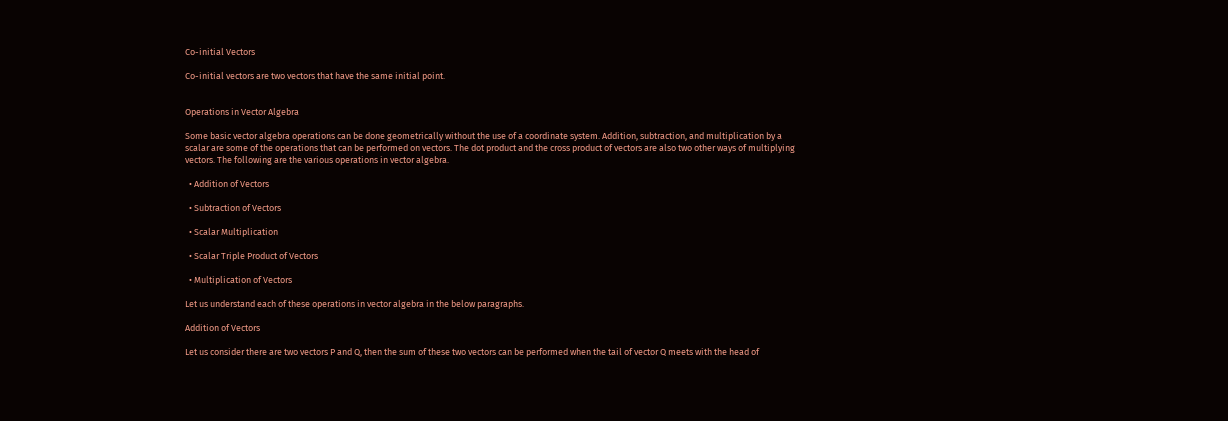Co-initial Vectors

Co-initial vectors are two vectors that have the same initial point.


Operations in Vector Algebra

Some basic vector algebra operations can be done geometrically without the use of a coordinate system. Addition, subtraction, and multiplication by a scalar are some of the operations that can be performed on vectors. The dot product and the cross product of vectors are also two other ways of multiplying vectors. The following are the various operations in vector algebra.

  • Addition of Vectors

  • Subtraction of Vectors

  • Scalar Multiplication

  • Scalar Triple Product of Vectors

  • Multiplication of Vectors

Let us understand each of these operations in vector algebra in the below paragraphs.

Addition of Vectors

Let us consider there are two vectors P and Q, then the sum of these two vectors can be performed when the tail of vector Q meets with the head of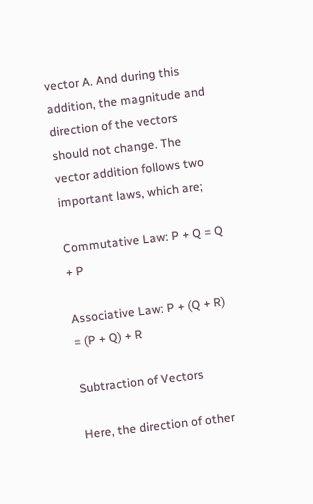vector A. And during this addition, the magnitude and direction of the vectors should not change. The vector addition follows two important laws, which are;

Commutative Law: P + Q = Q + P

Associative Law: P + (Q + R) = (P + Q) + R

Subtraction of Vectors

Here, the direction of other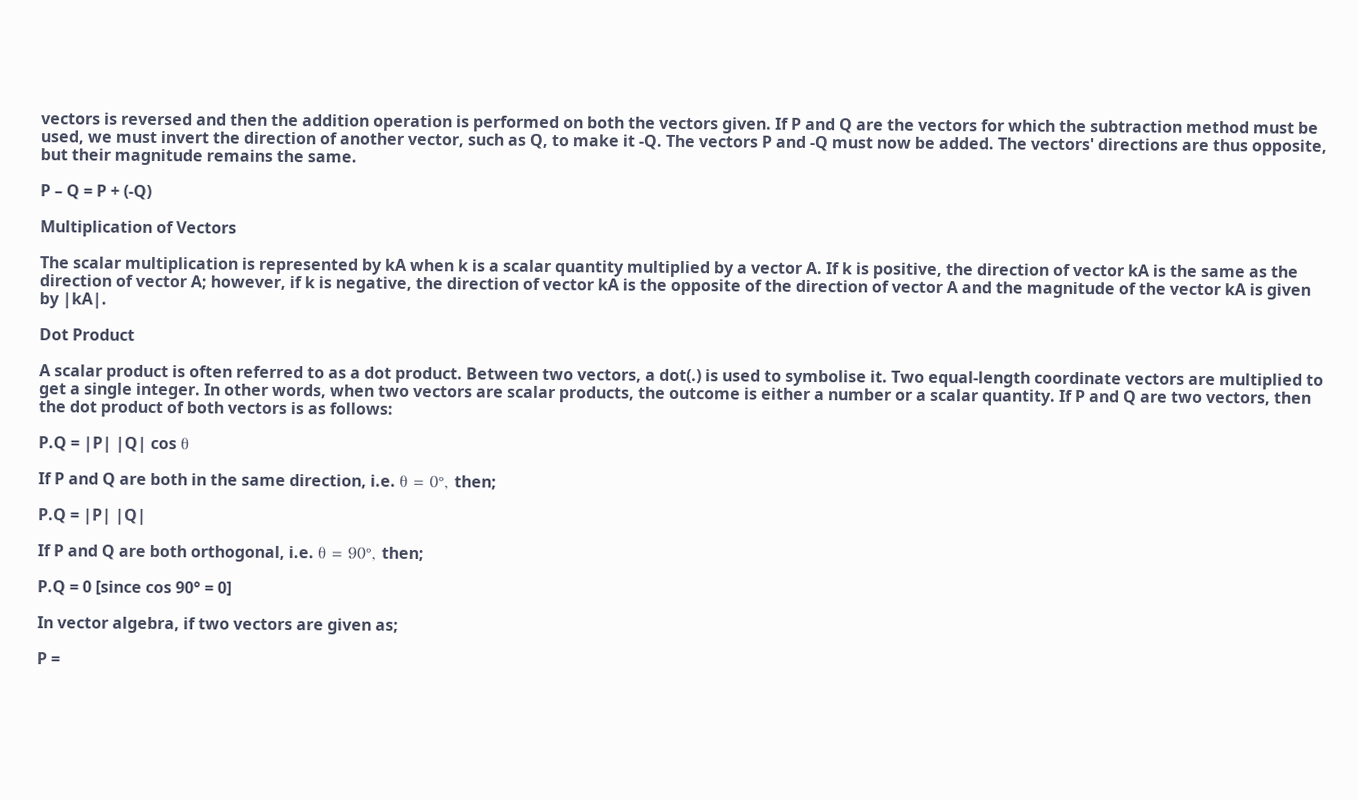vectors is reversed and then the addition operation is performed on both the vectors given. If P and Q are the vectors for which the subtraction method must be used, we must invert the direction of another vector, such as Q, to make it -Q. The vectors P and -Q must now be added. The vectors' directions are thus opposite, but their magnitude remains the same.

P – Q = P + (-Q)

Multiplication of Vectors

The scalar multiplication is represented by kA when k is a scalar quantity multiplied by a vector A. If k is positive, the direction of vector kA is the same as the direction of vector A; however, if k is negative, the direction of vector kA is the opposite of the direction of vector A and the magnitude of the vector kA is given by |kA|.

Dot Product

A scalar product is often referred to as a dot product. Between two vectors, a dot(.) is used to symbolise it. Two equal-length coordinate vectors are multiplied to get a single integer. In other words, when two vectors are scalar products, the outcome is either a number or a scalar quantity. If P and Q are two vectors, then the dot product of both vectors is as follows:

P.Q = |P| |Q| cos θ

If P and Q are both in the same direction, i.e. θ = 0°, then;

P.Q = |P| |Q|

If P and Q are both orthogonal, i.e. θ = 90°, then;

P.Q = 0 [since cos 90° = 0]

In vector algebra, if two vectors are given as;

P =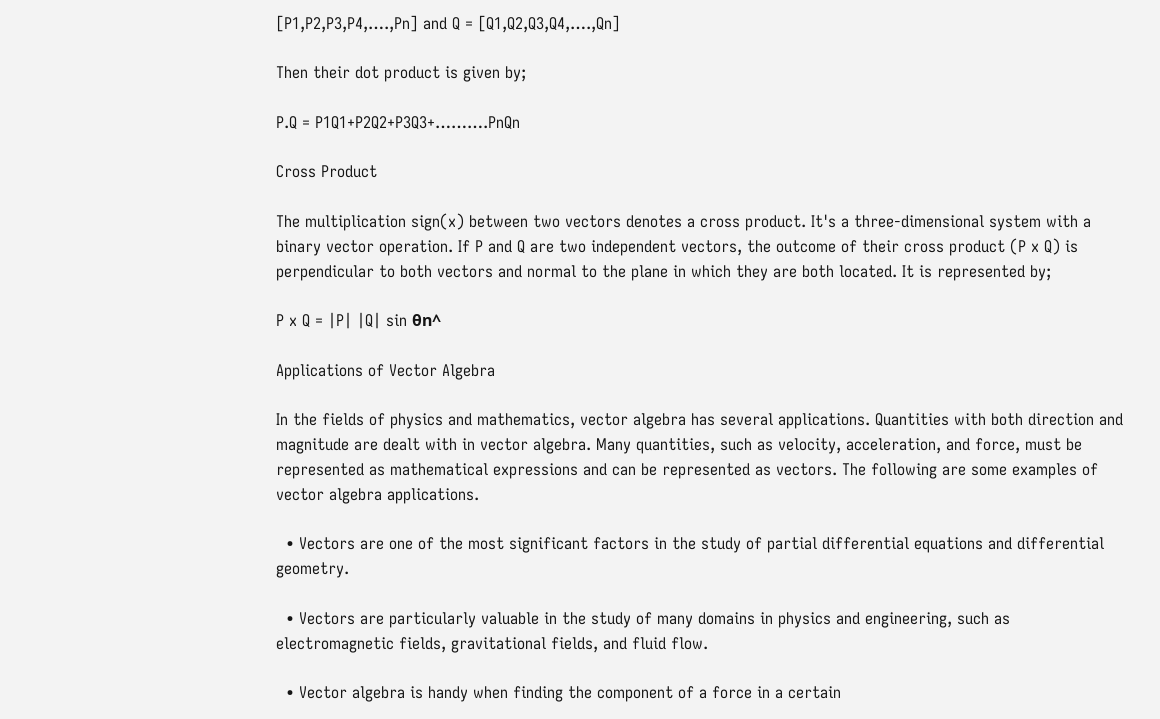[P1,P2,P3,P4,….,Pn] and Q = [Q1,Q2,Q3,Q4,….,Qn]

Then their dot product is given by;

P.Q = P1Q1+P2Q2+P3Q3+……….PnQn

Cross Product

The multiplication sign(x) between two vectors denotes a cross product. It's a three-dimensional system with a binary vector operation. If P and Q are two independent vectors, the outcome of their cross product (P x Q) is perpendicular to both vectors and normal to the plane in which they are both located. It is represented by;

P x Q = |P| |Q| sin θn^

Applications of Vector Algebra

In the fields of physics and mathematics, vector algebra has several applications. Quantities with both direction and magnitude are dealt with in vector algebra. Many quantities, such as velocity, acceleration, and force, must be represented as mathematical expressions and can be represented as vectors. The following are some examples of vector algebra applications.

  • Vectors are one of the most significant factors in the study of partial differential equations and differential geometry.

  • Vectors are particularly valuable in the study of many domains in physics and engineering, such as electromagnetic fields, gravitational fields, and fluid flow.

  • Vector algebra is handy when finding the component of a force in a certain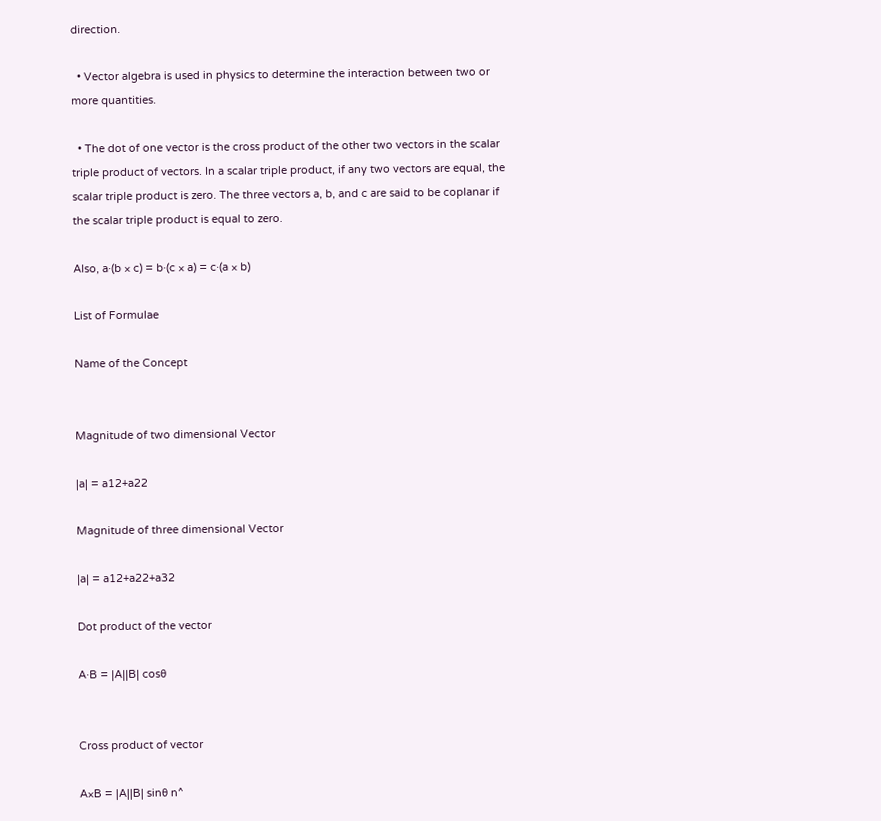direction.

  • Vector algebra is used in physics to determine the interaction between two or more quantities.

  • The dot of one vector is the cross product of the other two vectors in the scalar triple product of vectors. In a scalar triple product, if any two vectors are equal, the scalar triple product is zero. The three vectors a, b, and c are said to be coplanar if the scalar triple product is equal to zero.

Also, a·(b × c) = b·(c × a) = c·(a × b)

List of Formulae

Name of the Concept


Magnitude of two dimensional Vector

|a| = a12+a22

Magnitude of three dimensional Vector

|a| = a12+a22+a32

Dot product of the vector

A·B = |A||B| cosθ


Cross product of vector

A×B = |A||B| sinθ n^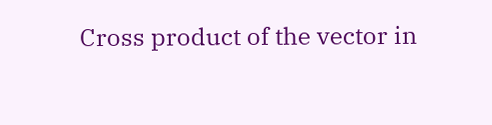Cross product of the vector in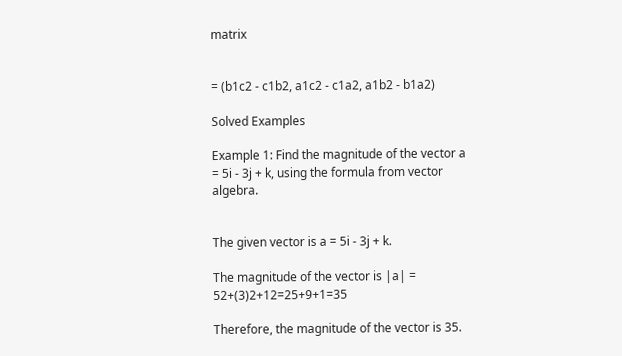matrix


= (b1c2 - c1b2, a1c2 - c1a2, a1b2 - b1a2)

Solved Examples

Example 1: Find the magnitude of the vector a = 5i - 3j + k, using the formula from vector algebra.


The given vector is a = 5i - 3j + k.

The magnitude of the vector is |a| = 52+(3)2+12=25+9+1=35

Therefore, the magnitude of the vector is 35.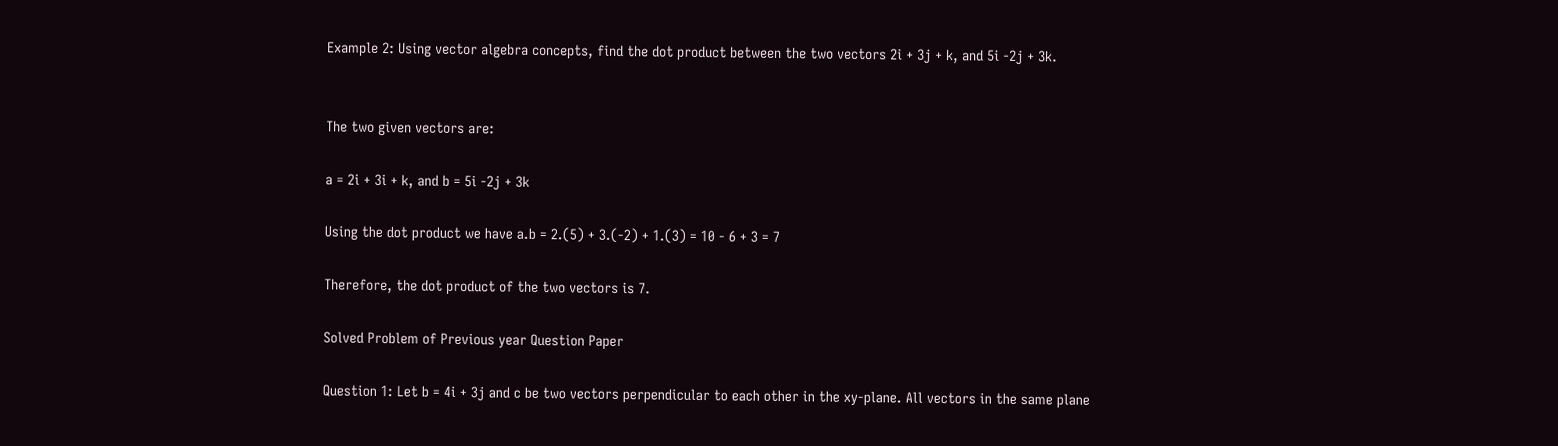Example 2: Using vector algebra concepts, find the dot product between the two vectors 2i + 3j + k, and 5i -2j + 3k.


The two given vectors are:

a = 2i + 3i + k, and b = 5i -2j + 3k

Using the dot product we have a.b = 2.(5) + 3.(-2) + 1.(3) = 10 - 6 + 3 = 7

Therefore, the dot product of the two vectors is 7.

Solved Problem of Previous year Question Paper

Question 1: Let b = 4i + 3j and c be two vectors perpendicular to each other in the xy-plane. All vectors in the same plane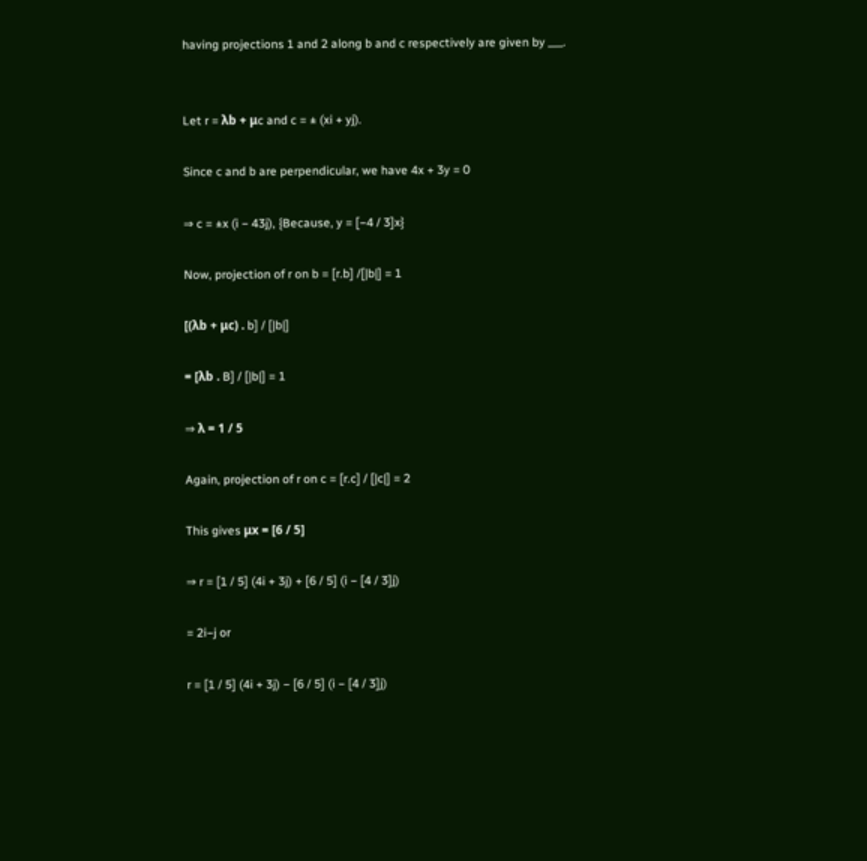having projections 1 and 2 along b and c respectively are given by ___.


Let r = λb + μc and c = ± (xi + yj).

Since c and b are perpendicular, we have 4x + 3y = 0

⇒ c = ±x (i − 43j), {Because, y = [−4 / 3]x}

Now, projection of r on b = [r.b] /[|b|] = 1

[(λb + μc) . b] / [|b|]

= [λb . B] / [|b|] = 1

⇒ λ = 1 / 5

Again, projection of r on c = [r.c] / [|c|] = 2

This gives μx = [6 / 5]

⇒ r = [1 / 5] (4i + 3j) + [6 / 5] (i − [4 / 3]j)

= 2i−j or

r = [1 / 5] (4i + 3j) − [6 / 5] (i − [4 / 3]j)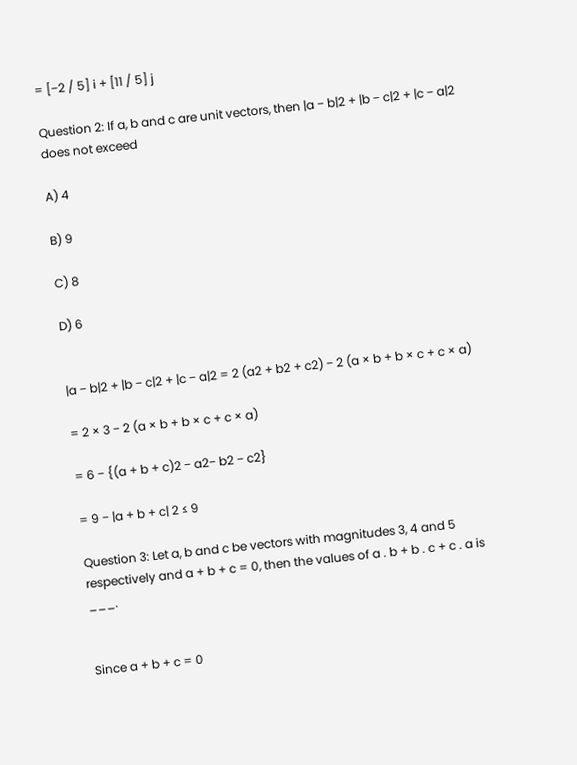= [−2 / 5] i + [11 / 5] j

Question 2: If a, b and c are unit vectors, then |a − b|2 + |b − c|2 + |c − a|2 does not exceed

A) 4

B) 9

C) 8

D) 6


|a − b|2 + |b − c|2 + |c − a|2 = 2 (a2 + b2 + c2) − 2 (a × b + b × c + c × a)

= 2 × 3 − 2 (a × b + b × c + c × a)

= 6 − {(a + b + c)2 − a2− b2 − c2}

= 9 − |a + b + c| 2 ≤ 9

Question 3: Let a, b and c be vectors with magnitudes 3, 4 and 5 respectively and a + b + c = 0, then the values of a . b + b . c + c . a is ___.


Since a + b + c = 0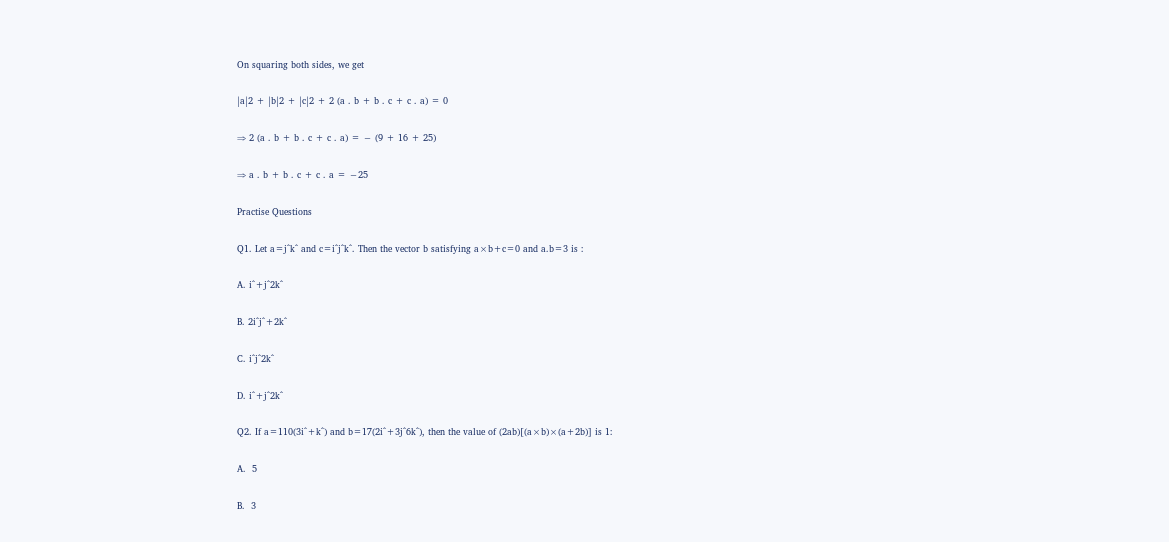On squaring both sides, we get

|a|2 + |b|2 + |c|2 + 2 (a . b + b . c + c . a) = 0

⇒ 2 (a . b + b . c + c . a) = − (9 + 16 + 25)

⇒ a . b + b . c + c . a = −25

Practise Questions

Q1. Let a=j^k^ and c=i^j^k^. Then the vector b satisfying a×b+c=0 and a.b=3 is :

A. i^+j^2k^

B. 2i^j^+2k^

C. i^j^2k^

D. i^+j^2k^

Q2. If a=110(3i^+k^) and b=17(2i^+3j^6k^), then the value of (2ab)[(a×b)×(a+2b)] is 1:

A.  5

B.  3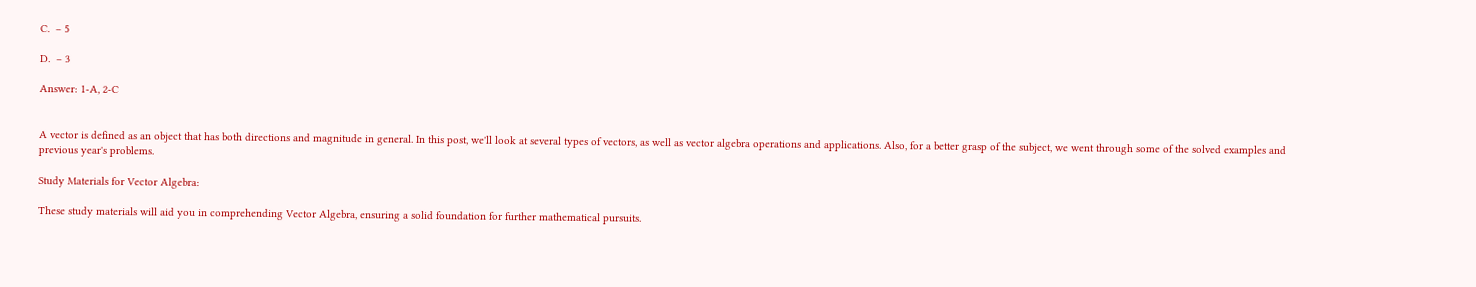C.  – 5

D.  – 3

Answer: 1-A, 2-C


A vector is defined as an object that has both directions and magnitude in general. In this post, we'll look at several types of vectors, as well as vector algebra operations and applications. Also, for a better grasp of the subject, we went through some of the solved examples and previous year's problems.

Study Materials for Vector Algebra:

These study materials will aid you in comprehending Vector Algebra, ensuring a solid foundation for further mathematical pursuits.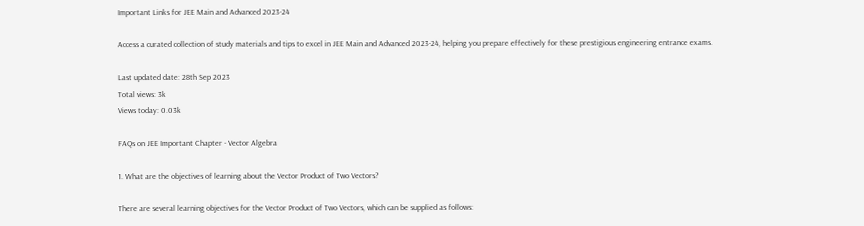Important Links for JEE Main and Advanced 2023-24

Access a curated collection of study materials and tips to excel in JEE Main and Advanced 2023-24, helping you prepare effectively for these prestigious engineering entrance exams.

Last updated date: 28th Sep 2023
Total views: 3k
Views today: 0.03k

FAQs on JEE Important Chapter - Vector Algebra

1. What are the objectives of learning about the Vector Product of Two Vectors?

There are several learning objectives for the Vector Product of Two Vectors, which can be supplied as follows: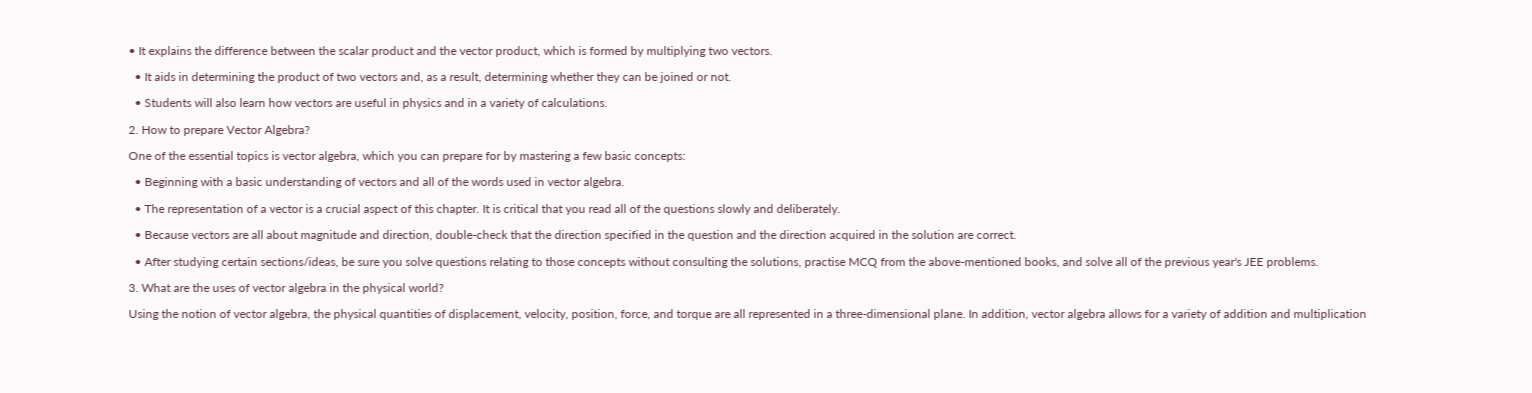• It explains the difference between the scalar product and the vector product, which is formed by multiplying two vectors.

  • It aids in determining the product of two vectors and, as a result, determining whether they can be joined or not.

  • Students will also learn how vectors are useful in physics and in a variety of calculations.

2. How to prepare Vector Algebra?

One of the essential topics is vector algebra, which you can prepare for by mastering a few basic concepts:

  • Beginning with a basic understanding of vectors and all of the words used in vector algebra.

  • The representation of a vector is a crucial aspect of this chapter. It is critical that you read all of the questions slowly and deliberately.

  • Because vectors are all about magnitude and direction, double-check that the direction specified in the question and the direction acquired in the solution are correct.

  • After studying certain sections/ideas, be sure you solve questions relating to those concepts without consulting the solutions, practise MCQ from the above-mentioned books, and solve all of the previous year's JEE problems.

3. What are the uses of vector algebra in the physical world?

Using the notion of vector algebra, the physical quantities of displacement, velocity, position, force, and torque are all represented in a three-dimensional plane. In addition, vector algebra allows for a variety of addition and multiplication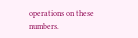operations on these numbers.